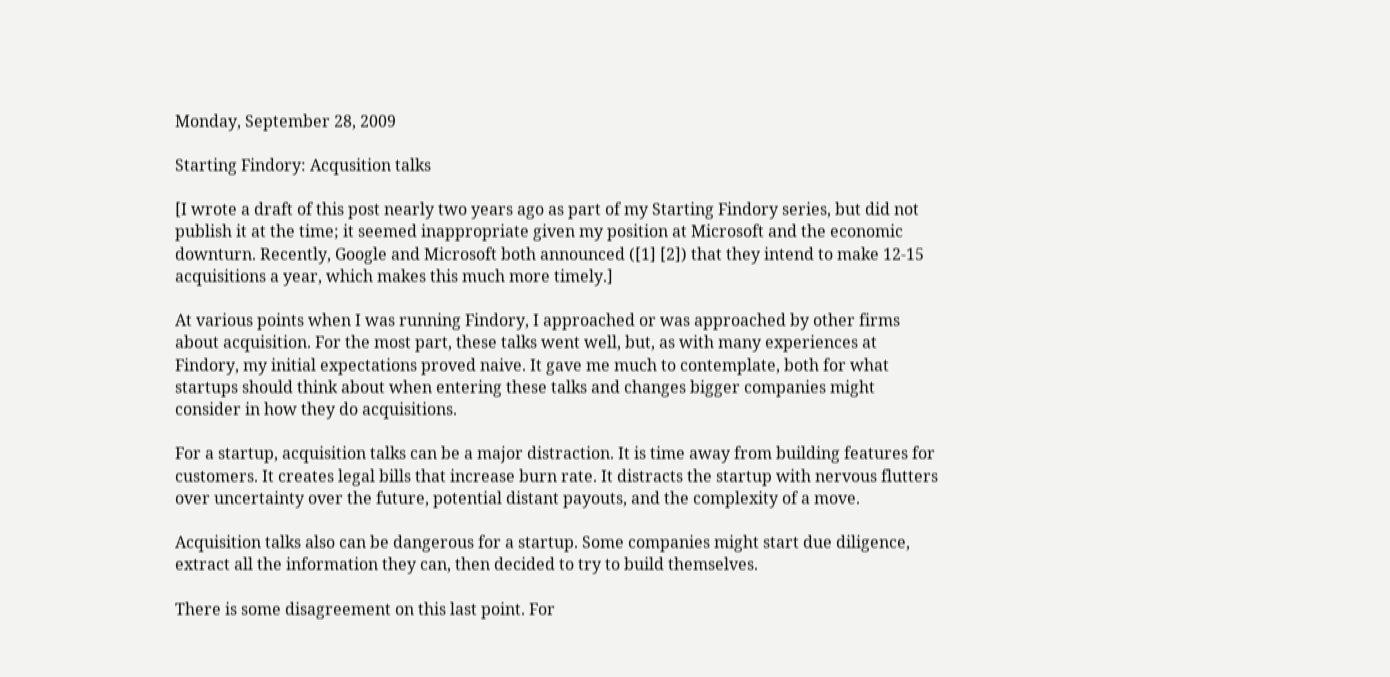Monday, September 28, 2009

Starting Findory: Acqusition talks

[I wrote a draft of this post nearly two years ago as part of my Starting Findory series, but did not publish it at the time; it seemed inappropriate given my position at Microsoft and the economic downturn. Recently, Google and Microsoft both announced ([1] [2]) that they intend to make 12-15 acquisitions a year, which makes this much more timely.]

At various points when I was running Findory, I approached or was approached by other firms about acquisition. For the most part, these talks went well, but, as with many experiences at Findory, my initial expectations proved naive. It gave me much to contemplate, both for what startups should think about when entering these talks and changes bigger companies might consider in how they do acquisitions.

For a startup, acquisition talks can be a major distraction. It is time away from building features for customers. It creates legal bills that increase burn rate. It distracts the startup with nervous flutters over uncertainty over the future, potential distant payouts, and the complexity of a move.

Acquisition talks also can be dangerous for a startup. Some companies might start due diligence, extract all the information they can, then decided to try to build themselves.

There is some disagreement on this last point. For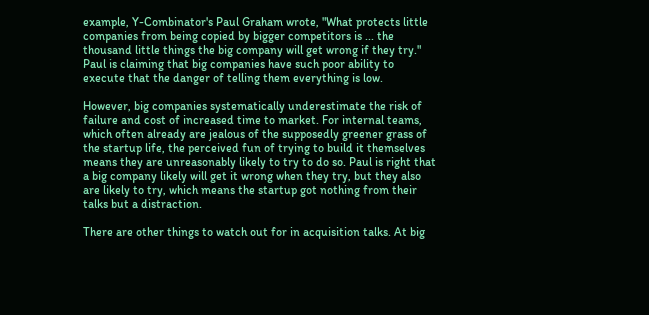example, Y-Combinator's Paul Graham wrote, "What protects little companies from being copied by bigger competitors is ... the thousand little things the big company will get wrong if they try." Paul is claiming that big companies have such poor ability to execute that the danger of telling them everything is low.

However, big companies systematically underestimate the risk of failure and cost of increased time to market. For internal teams, which often already are jealous of the supposedly greener grass of the startup life, the perceived fun of trying to build it themselves means they are unreasonably likely to try to do so. Paul is right that a big company likely will get it wrong when they try, but they also are likely to try, which means the startup got nothing from their talks but a distraction.

There are other things to watch out for in acquisition talks. At big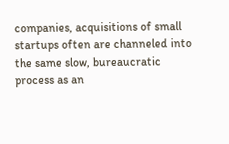companies, acquisitions of small startups often are channeled into the same slow, bureaucratic process as an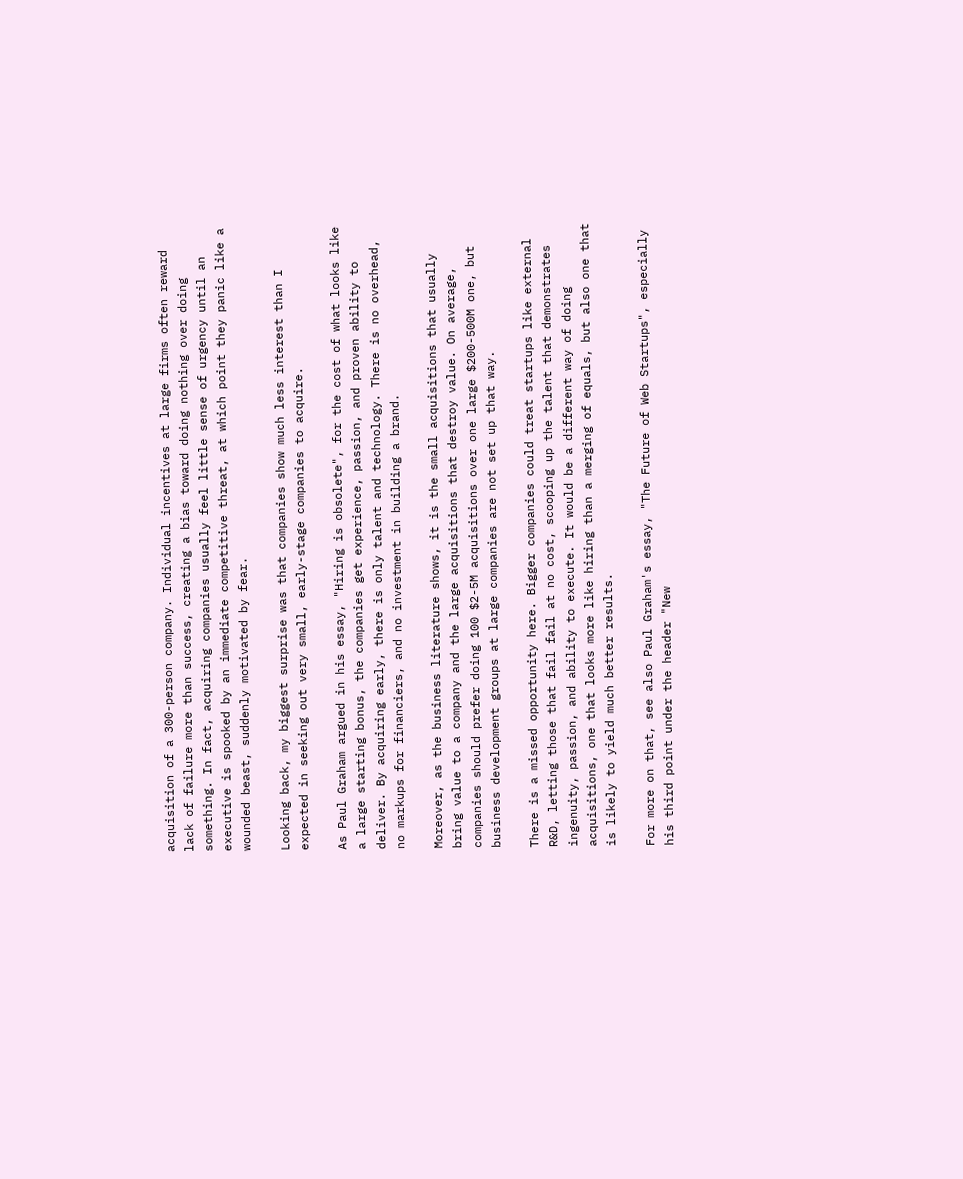acquisition of a 300-person company. Individual incentives at large firms often reward lack of failure more than success, creating a bias toward doing nothing over doing something. In fact, acquiring companies usually feel little sense of urgency until an executive is spooked by an immediate competitive threat, at which point they panic like a wounded beast, suddenly motivated by fear.

Looking back, my biggest surprise was that companies show much less interest than I expected in seeking out very small, early-stage companies to acquire.

As Paul Graham argued in his essay, "Hiring is obsolete", for the cost of what looks like a large starting bonus, the companies get experience, passion, and proven ability to deliver. By acquiring early, there is only talent and technology. There is no overhead, no markups for financiers, and no investment in building a brand.

Moreover, as the business literature shows, it is the small acquisitions that usually bring value to a company and the large acquisitions that destroy value. On average, companies should prefer doing 100 $2-5M acquisitions over one large $200-500M one, but business development groups at large companies are not set up that way.

There is a missed opportunity here. Bigger companies could treat startups like external R&D, letting those that fail fail at no cost, scooping up the talent that demonstrates ingenuity, passion, and ability to execute. It would be a different way of doing acquisitions, one that looks more like hiring than a merging of equals, but also one that is likely to yield much better results.

For more on that, see also Paul Graham's essay, "The Future of Web Startups", especially his third point under the header "New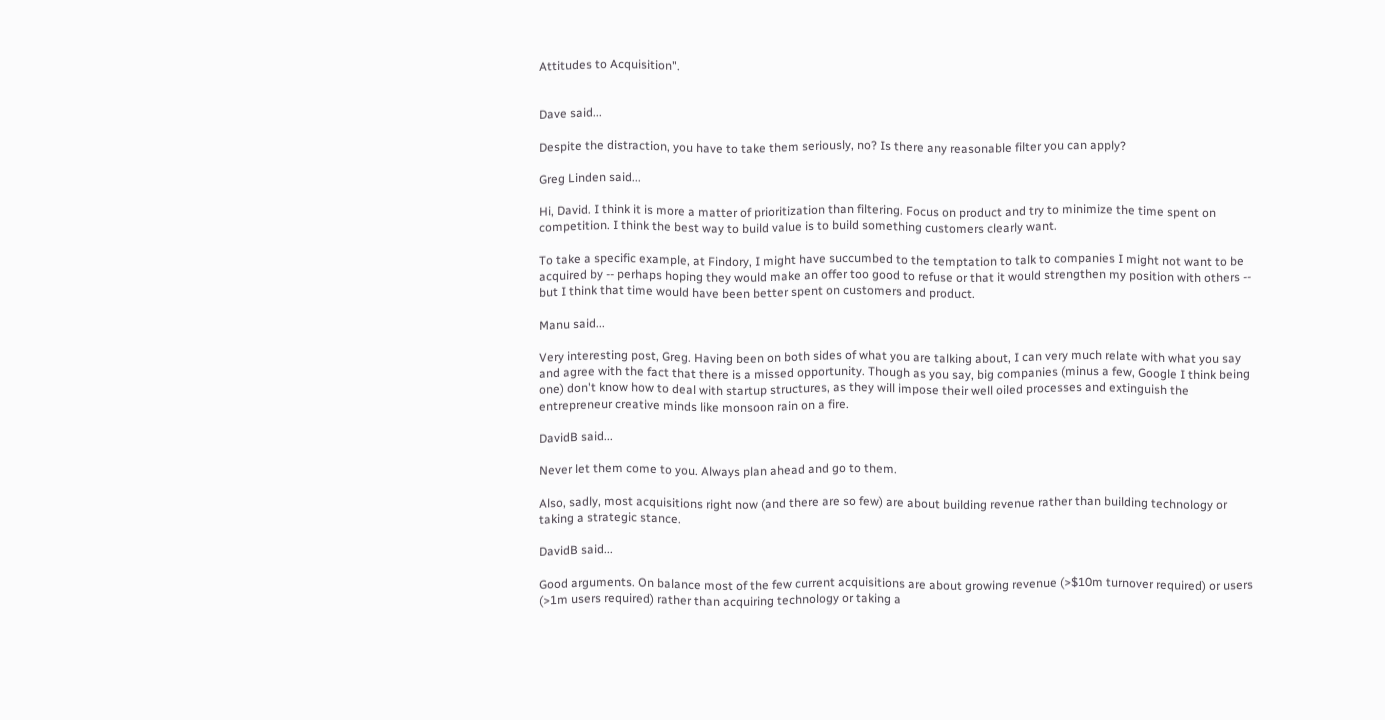Attitudes to Acquisition".


Dave said...

Despite the distraction, you have to take them seriously, no? Is there any reasonable filter you can apply?

Greg Linden said...

Hi, David. I think it is more a matter of prioritization than filtering. Focus on product and try to minimize the time spent on competition. I think the best way to build value is to build something customers clearly want.

To take a specific example, at Findory, I might have succumbed to the temptation to talk to companies I might not want to be acquired by -- perhaps hoping they would make an offer too good to refuse or that it would strengthen my position with others -- but I think that time would have been better spent on customers and product.

Manu said...

Very interesting post, Greg. Having been on both sides of what you are talking about, I can very much relate with what you say and agree with the fact that there is a missed opportunity. Though as you say, big companies (minus a few, Google I think being one) don't know how to deal with startup structures, as they will impose their well oiled processes and extinguish the entrepreneur creative minds like monsoon rain on a fire.

DavidB said...

Never let them come to you. Always plan ahead and go to them.

Also, sadly, most acquisitions right now (and there are so few) are about building revenue rather than building technology or taking a strategic stance.

DavidB said...

Good arguments. On balance most of the few current acquisitions are about growing revenue (>$10m turnover required) or users (>1m users required) rather than acquiring technology or taking a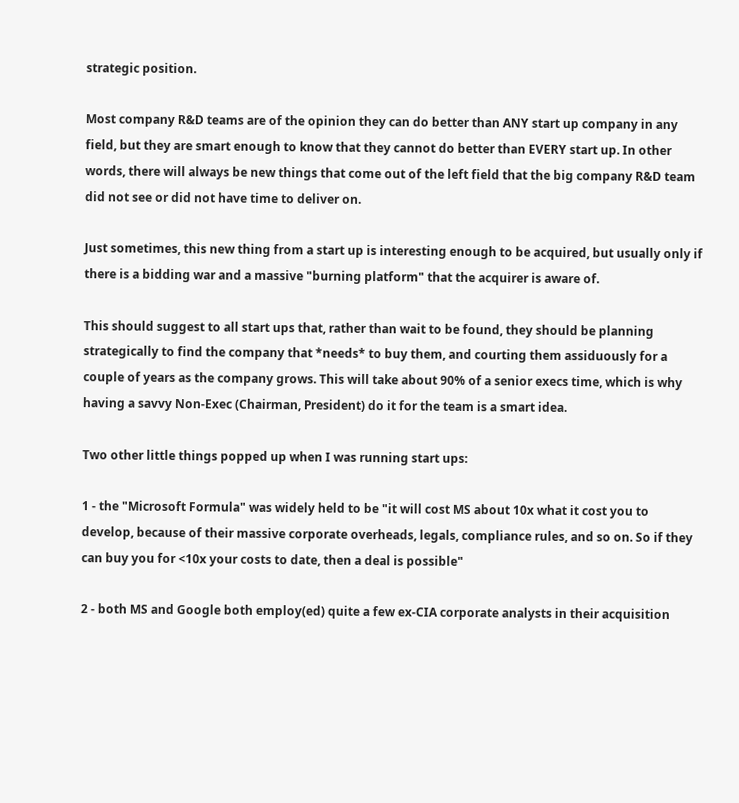strategic position.

Most company R&D teams are of the opinion they can do better than ANY start up company in any field, but they are smart enough to know that they cannot do better than EVERY start up. In other words, there will always be new things that come out of the left field that the big company R&D team did not see or did not have time to deliver on.

Just sometimes, this new thing from a start up is interesting enough to be acquired, but usually only if there is a bidding war and a massive "burning platform" that the acquirer is aware of.

This should suggest to all start ups that, rather than wait to be found, they should be planning strategically to find the company that *needs* to buy them, and courting them assiduously for a couple of years as the company grows. This will take about 90% of a senior execs time, which is why having a savvy Non-Exec (Chairman, President) do it for the team is a smart idea.

Two other little things popped up when I was running start ups:

1 - the "Microsoft Formula" was widely held to be "it will cost MS about 10x what it cost you to develop, because of their massive corporate overheads, legals, compliance rules, and so on. So if they can buy you for <10x your costs to date, then a deal is possible"

2 - both MS and Google both employ(ed) quite a few ex-CIA corporate analysts in their acquisition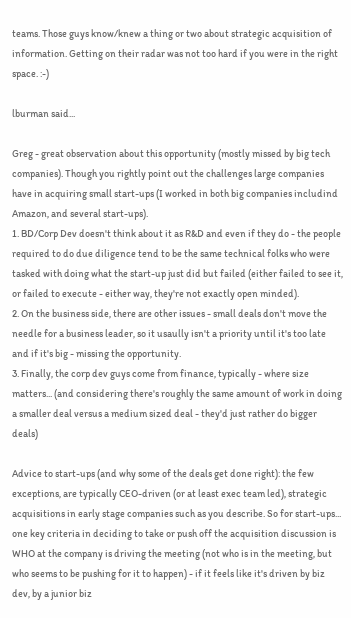teams. Those guys know/knew a thing or two about strategic acquisition of information. Getting on their radar was not too hard if you were in the right space. :-)

lburman said...

Greg - great observation about this opportunity (mostly missed by big tech companies). Though you rightly point out the challenges large companies have in acquiring small start-ups (I worked in both big companies includind Amazon, and several start-ups).
1. BD/Corp Dev doesn't think about it as R&D and even if they do - the people required to do due diligence tend to be the same technical folks who were tasked with doing what the start-up just did but failed (either failed to see it, or failed to execute - either way, they're not exactly open minded).
2. On the business side, there are other issues - small deals don't move the needle for a business leader, so it usaully isn't a priority until it's too late and if it's big - missing the opportunity.
3. Finally, the corp dev guys come from finance, typically - where size matters... (and considering there's roughly the same amount of work in doing a smaller deal versus a medium sized deal - they'd just rather do bigger deals)

Advice to start-ups (and why some of the deals get done right): the few exceptions, are typically CEO-driven (or at least exec team led), strategic acquisitions in early stage companies such as you describe. So for start-ups... one key criteria in deciding to take or push off the acquisition discussion is WHO at the company is driving the meeting (not who is in the meeting, but who seems to be pushing for it to happen) - if it feels like it's driven by biz dev, by a junior biz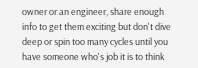owner or an engineer, share enough info to get them exciting but don't dive deep or spin too many cycles until you have someone who's job it is to think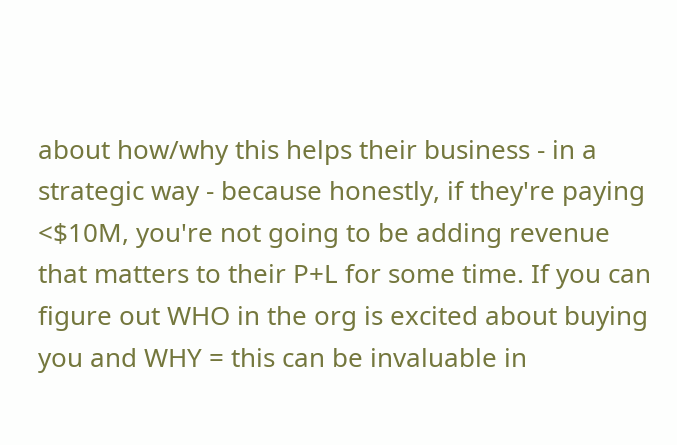about how/why this helps their business - in a strategic way - because honestly, if they're paying <$10M, you're not going to be adding revenue that matters to their P+L for some time. If you can figure out WHO in the org is excited about buying you and WHY = this can be invaluable in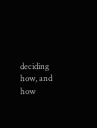deciding how, and how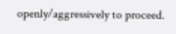openly/aggressively to proceed.